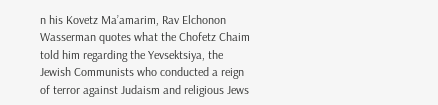n his Kovetz Ma’amarim, Rav Elchonon Wasserman quotes what the Chofetz Chaim told him regarding the Yevsektsiya, the Jewish Communists who conducted a reign of terror against Judaism and religious Jews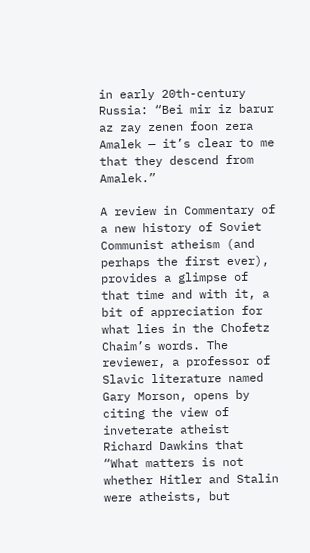in early 20th-century Russia: “Bei mir iz barur az zay zenen foon zera Amalek — it’s clear to me that they descend from Amalek.”

A review in Commentary of a new history of Soviet Communist atheism (and perhaps the first ever), provides a glimpse of that time and with it, a bit of appreciation for what lies in the Chofetz Chaim’s words. The reviewer, a professor of Slavic literature named Gary Morson, opens by citing the view of inveterate atheist Richard Dawkins that “What matters is not whether Hitler and Stalin were atheists, but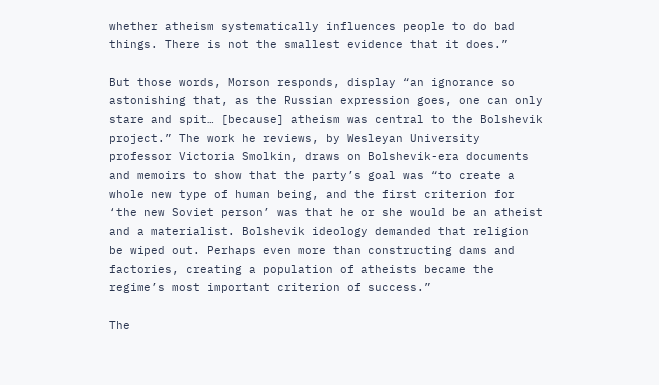whether atheism systematically influences people to do bad things. There is not the smallest evidence that it does.”

But those words, Morson responds, display “an ignorance so astonishing that, as the Russian expression goes, one can only stare and spit… [because] atheism was central to the Bolshevik project.” The work he reviews, by Wesleyan University professor Victoria Smolkin, draws on Bolshevik-era documents and memoirs to show that the party’s goal was “to create a whole new type of human being, and the first criterion for ‘the new Soviet person’ was that he or she would be an atheist and a materialist. Bolshevik ideology demanded that religion be wiped out. Perhaps even more than constructing dams and factories, creating a population of atheists became the regime’s most important criterion of success.”

The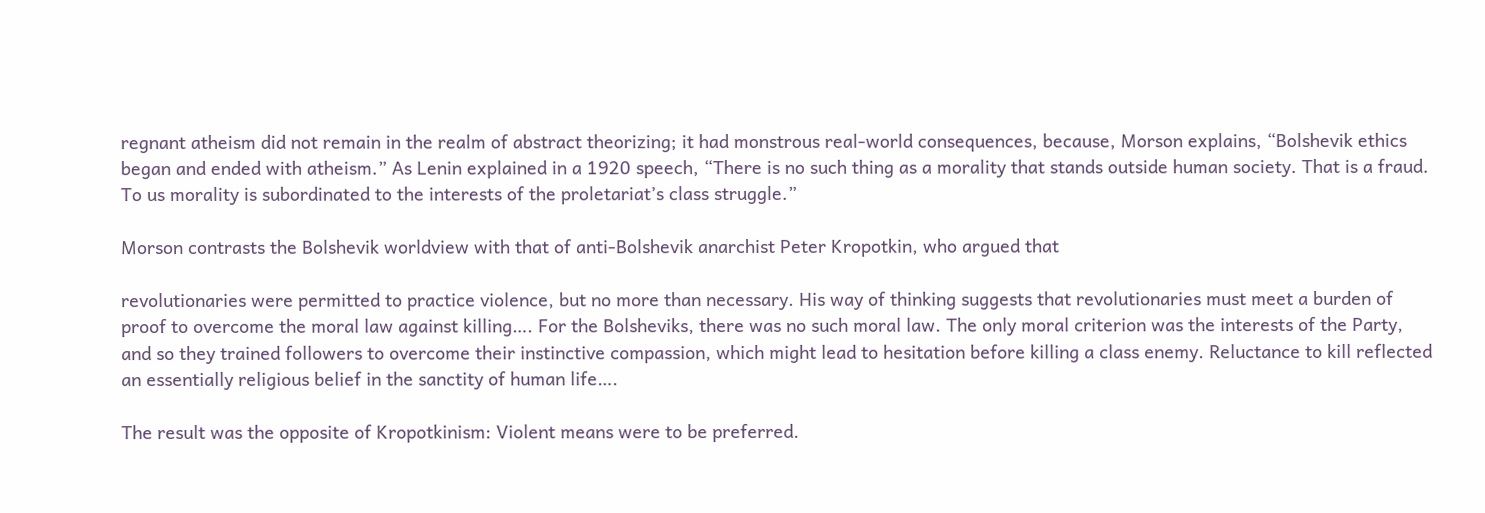regnant atheism did not remain in the realm of abstract theorizing; it had monstrous real-world consequences, because, Morson explains, “Bolshevik ethics began and ended with atheism.” As Lenin explained in a 1920 speech, “There is no such thing as a morality that stands outside human society. That is a fraud. To us morality is subordinated to the interests of the proletariat’s class struggle.”

Morson contrasts the Bolshevik worldview with that of anti-Bolshevik anarchist Peter Kropotkin, who argued that

revolutionaries were permitted to practice violence, but no more than necessary. His way of thinking suggests that revolutionaries must meet a burden of proof to overcome the moral law against killing…. For the Bolsheviks, there was no such moral law. The only moral criterion was the interests of the Party, and so they trained followers to overcome their instinctive compassion, which might lead to hesitation before killing a class enemy. Reluctance to kill reflected an essentially religious belief in the sanctity of human life….

The result was the opposite of Kropotkinism: Violent means were to be preferred.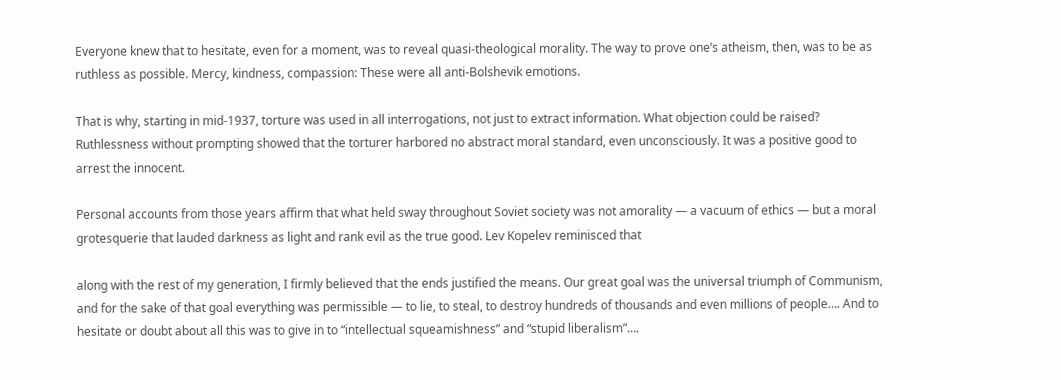Everyone knew that to hesitate, even for a moment, was to reveal quasi-theological morality. The way to prove one’s atheism, then, was to be as ruthless as possible. Mercy, kindness, compassion: These were all anti-Bolshevik emotions.

That is why, starting in mid-1937, torture was used in all interrogations, not just to extract information. What objection could be raised? Ruthlessness without prompting showed that the torturer harbored no abstract moral standard, even unconsciously. It was a positive good to arrest the innocent.

Personal accounts from those years affirm that what held sway throughout Soviet society was not amorality — a vacuum of ethics — but a moral grotesquerie that lauded darkness as light and rank evil as the true good. Lev Kopelev reminisced that

along with the rest of my generation, I firmly believed that the ends justified the means. Our great goal was the universal triumph of Communism, and for the sake of that goal everything was permissible — to lie, to steal, to destroy hundreds of thousands and even millions of people…. And to hesitate or doubt about all this was to give in to “intellectual squeamishness” and “stupid liberalism”….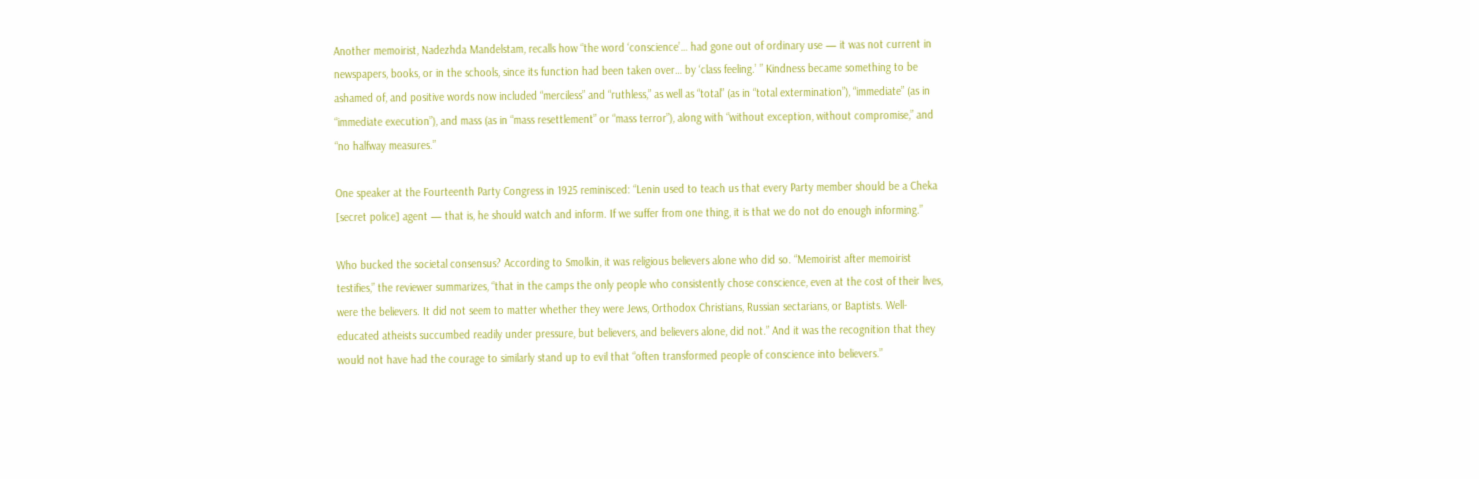Another memoirist, Nadezhda Mandelstam, recalls how “the word ‘conscience’… had gone out of ordinary use — it was not current in newspapers, books, or in the schools, since its function had been taken over… by ‘class feeling.’ ” Kindness became something to be ashamed of, and positive words now included “merciless” and “ruthless,” as well as “total” (as in “total extermination”), “immediate” (as in “immediate execution”), and mass (as in “mass resettlement” or “mass terror”), along with “without exception, without compromise,” and “no halfway measures.”

One speaker at the Fourteenth Party Congress in 1925 reminisced: “Lenin used to teach us that every Party member should be a Cheka [secret police] agent — that is, he should watch and inform. If we suffer from one thing, it is that we do not do enough informing.”

Who bucked the societal consensus? According to Smolkin, it was religious believers alone who did so. “Memoirist after memoirist testifies,” the reviewer summarizes, “that in the camps the only people who consistently chose conscience, even at the cost of their lives, were the believers. It did not seem to matter whether they were Jews, Orthodox Christians, Russian sectarians, or Baptists. Well-educated atheists succumbed readily under pressure, but believers, and believers alone, did not.” And it was the recognition that they would not have had the courage to similarly stand up to evil that “often transformed people of conscience into believers.”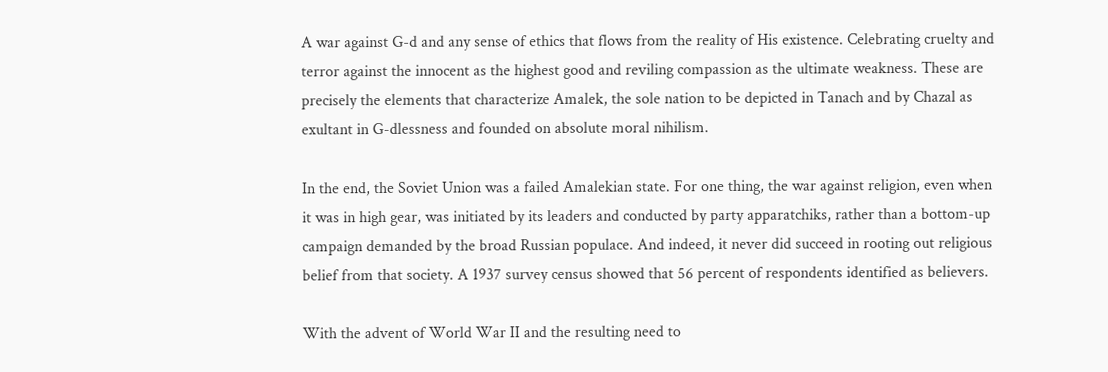A war against G-d and any sense of ethics that flows from the reality of His existence. Celebrating cruelty and terror against the innocent as the highest good and reviling compassion as the ultimate weakness. These are precisely the elements that characterize Amalek, the sole nation to be depicted in Tanach and by Chazal as exultant in G-dlessness and founded on absolute moral nihilism.

In the end, the Soviet Union was a failed Amalekian state. For one thing, the war against religion, even when it was in high gear, was initiated by its leaders and conducted by party apparatchiks, rather than a bottom-up campaign demanded by the broad Russian populace. And indeed, it never did succeed in rooting out religious belief from that society. A 1937 survey census showed that 56 percent of respondents identified as believers.

With the advent of World War II and the resulting need to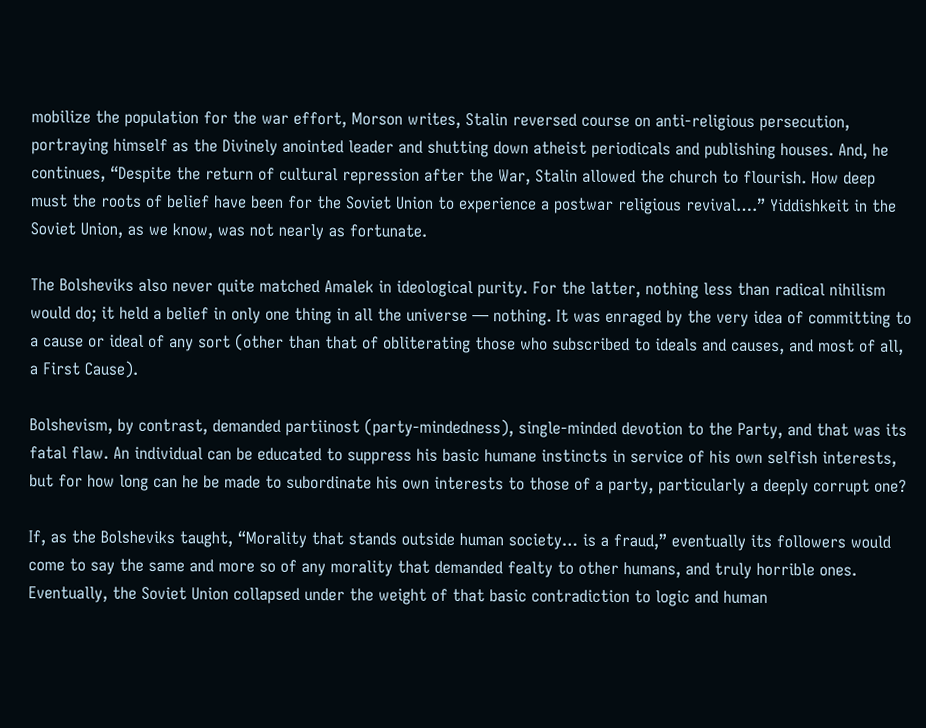mobilize the population for the war effort, Morson writes, Stalin reversed course on anti-religious persecution, portraying himself as the Divinely anointed leader and shutting down atheist periodicals and publishing houses. And, he continues, “Despite the return of cultural repression after the War, Stalin allowed the church to flourish. How deep must the roots of belief have been for the Soviet Union to experience a postwar religious revival….” Yiddishkeit in the Soviet Union, as we know, was not nearly as fortunate.

The Bolsheviks also never quite matched Amalek in ideological purity. For the latter, nothing less than radical nihilism would do; it held a belief in only one thing in all the universe — nothing. It was enraged by the very idea of committing to a cause or ideal of any sort (other than that of obliterating those who subscribed to ideals and causes, and most of all, a First Cause).

Bolshevism, by contrast, demanded partiinost (party-mindedness), single-minded devotion to the Party, and that was its fatal flaw. An individual can be educated to suppress his basic humane instincts in service of his own selfish interests, but for how long can he be made to subordinate his own interests to those of a party, particularly a deeply corrupt one?

If, as the Bolsheviks taught, “Morality that stands outside human society… is a fraud,” eventually its followers would come to say the same and more so of any morality that demanded fealty to other humans, and truly horrible ones. Eventually, the Soviet Union collapsed under the weight of that basic contradiction to logic and human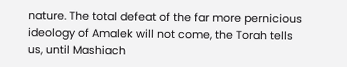nature. The total defeat of the far more pernicious ideology of Amalek will not come, the Torah tells us, until Mashiach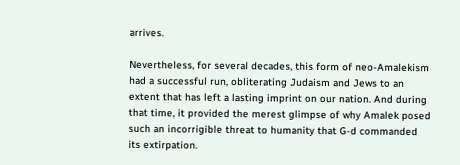arrives.

Nevertheless, for several decades, this form of neo-Amalekism had a successful run, obliterating Judaism and Jews to an extent that has left a lasting imprint on our nation. And during that time, it provided the merest glimpse of why Amalek posed such an incorrigible threat to humanity that G-d commanded its extirpation.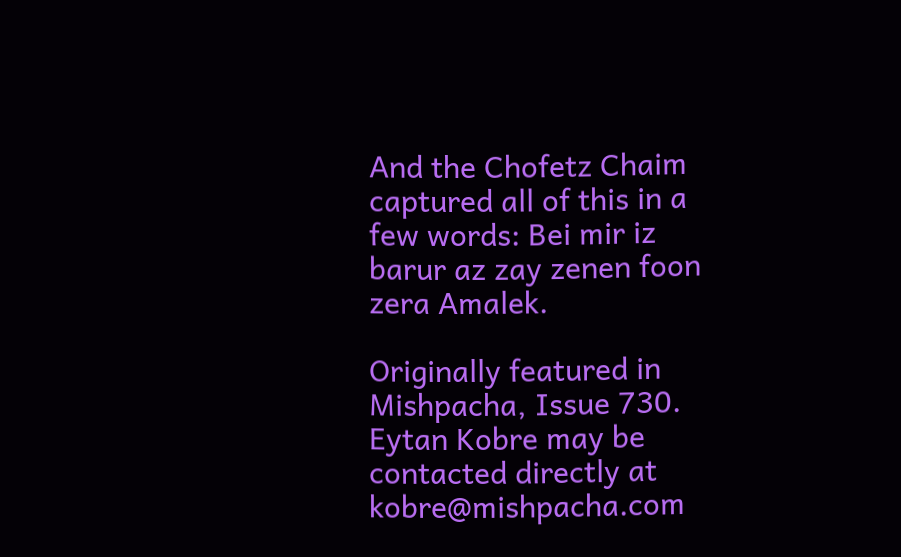And the Chofetz Chaim captured all of this in a few words: Bei mir iz barur az zay zenen foon zera Amalek.

Originally featured in Mishpacha, Issue 730. Eytan Kobre may be contacted directly at kobre@mishpacha.com